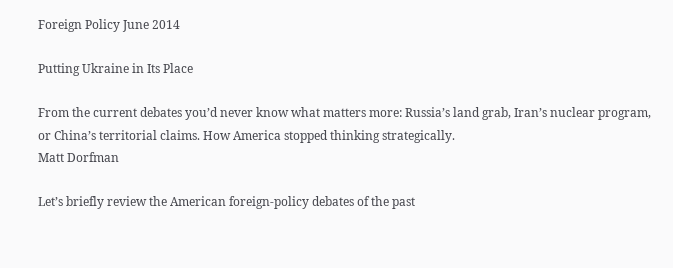Foreign Policy June 2014

Putting Ukraine in Its Place

From the current debates you’d never know what matters more: Russia’s land grab, Iran’s nuclear program, or China’s territorial claims. How America stopped thinking strategically.
Matt Dorfman

Let’s briefly review the American foreign-policy debates of the past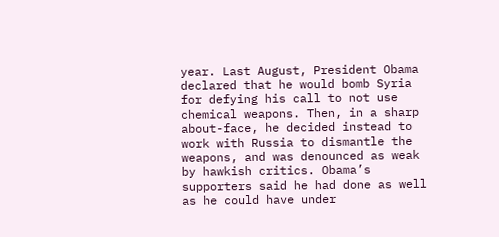year. Last August, President Obama declared that he would bomb Syria for defying his call to not use chemical weapons. Then, in a sharp about-face, he decided instead to work with Russia to dismantle the weapons, and was denounced as weak by hawkish critics. Obama’s supporters said he had done as well as he could have under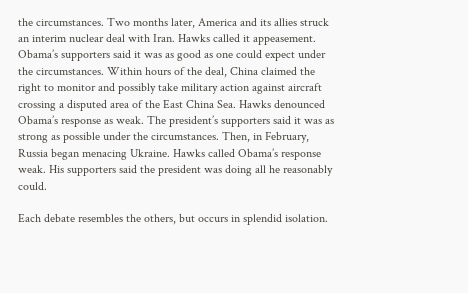the circumstances. Two months later, America and its allies struck an interim nuclear deal with Iran. Hawks called it appeasement. Obama’s supporters said it was as good as one could expect under the circumstances. Within hours of the deal, China claimed the right to monitor and possibly take military action against aircraft crossing a disputed area of the East China Sea. Hawks denounced Obama’s response as weak. The president’s supporters said it was as strong as possible under the circumstances. Then, in February, Russia began menacing Ukraine. Hawks called Obama’s response weak. His supporters said the president was doing all he reasonably could.

Each debate resembles the others, but occurs in splendid isolation.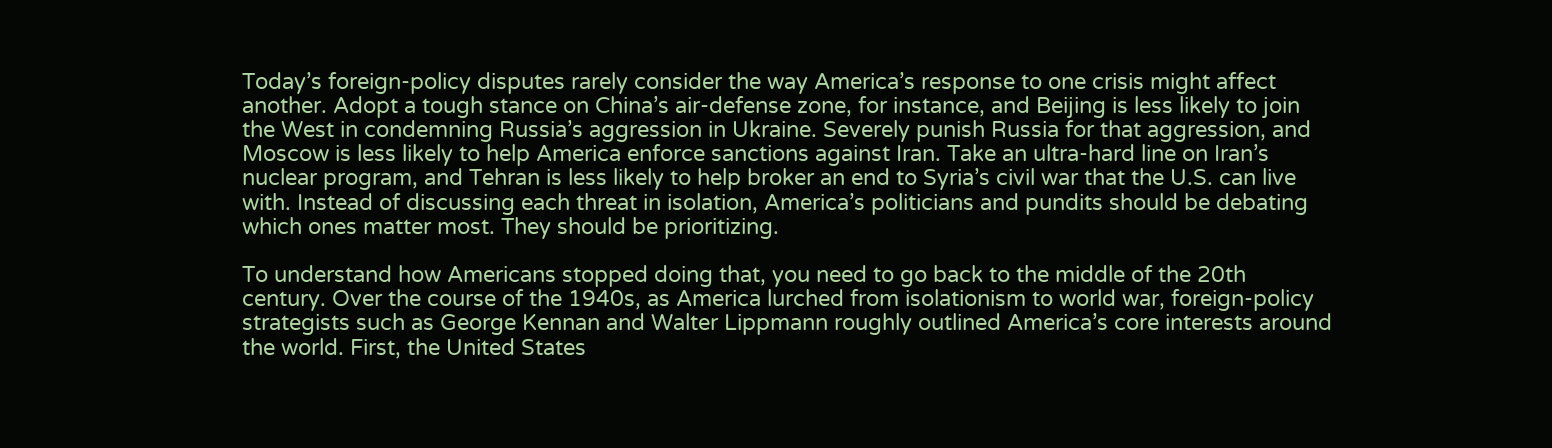Today’s foreign-policy disputes rarely consider the way America’s response to one crisis might affect another. Adopt a tough stance on China’s air-defense zone, for instance, and Beijing is less likely to join the West in condemning Russia’s aggression in Ukraine. Severely punish Russia for that aggression, and Moscow is less likely to help America enforce sanctions against Iran. Take an ultra-hard line on Iran’s nuclear program, and Tehran is less likely to help broker an end to Syria’s civil war that the U.S. can live with. Instead of discussing each threat in isolation, America’s politicians and pundits should be debating which ones matter most. They should be prioritizing.

To understand how Americans stopped doing that, you need to go back to the middle of the 20th century. Over the course of the 1940s, as America lurched from isolationism to world war, foreign-policy strategists such as George Kennan and Walter Lippmann roughly outlined America’s core interests around the world. First, the United States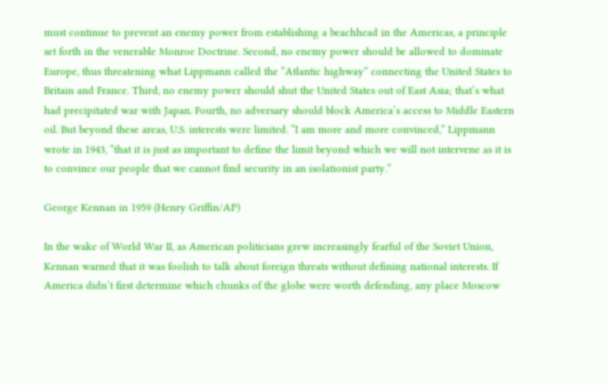must continue to prevent an enemy power from establishing a beachhead in the Americas, a principle set forth in the venerable Monroe Doctrine. Second, no enemy power should be allowed to dominate Europe, thus threatening what Lippmann called the “Atlantic highway” connecting the United States to Britain and France. Third, no enemy power should shut the United States out of East Asia; that’s what had precipitated war with Japan. Fourth, no adversary should block America’s access to Middle Eastern oil. But beyond these areas, U.S. interests were limited. “I am more and more convinced,” Lippmann wrote in 1943, “that it is just as important to define the limit beyond which we will not intervene as it is to convince our people that we cannot find security in an isolationist party.”

George Kennan in 1959 (Henry Griffin/AP)

In the wake of World War II, as American politicians grew increasingly fearful of the Soviet Union, Kennan warned that it was foolish to talk about foreign threats without defining national interests. If America didn’t first determine which chunks of the globe were worth defending, any place Moscow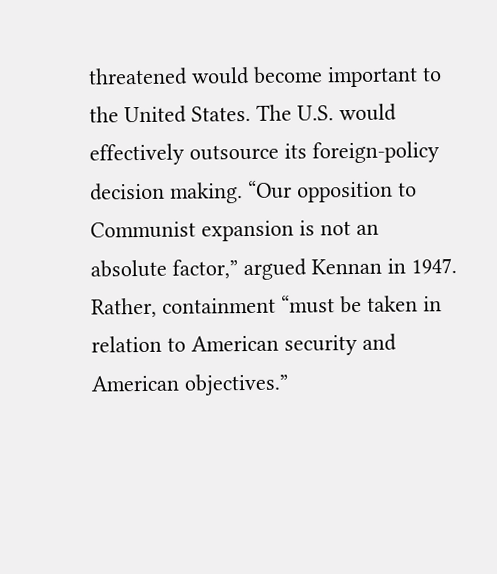threatened would become important to the United States. The U.S. would effectively outsource its foreign-policy decision making. “Our opposition to Communist expansion is not an absolute factor,” argued Kennan in 1947. Rather, containment “must be taken in relation to American security and American objectives.”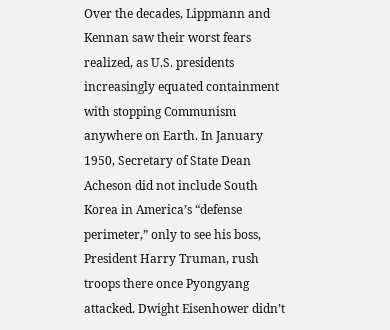Over the decades, Lippmann and Kennan saw their worst fears realized, as U.S. presidents increasingly equated containment with stopping Communism anywhere on Earth. In January 1950, Secretary of State Dean Acheson did not include South Korea in America’s “defense perimeter,” only to see his boss, President Harry Truman, rush troops there once Pyongyang attacked. Dwight Eisenhower didn’t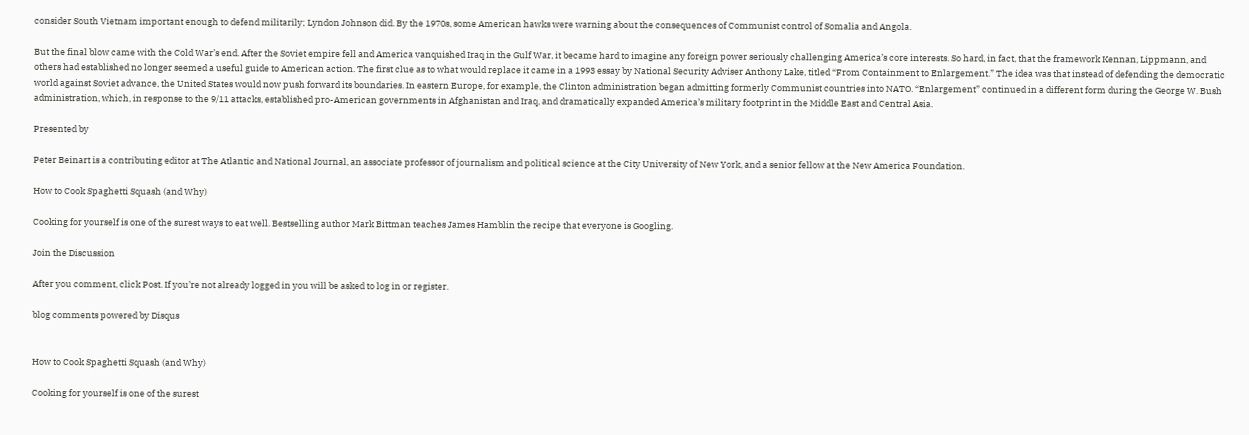consider South Vietnam important enough to defend militarily; Lyndon Johnson did. By the 1970s, some American hawks were warning about the consequences of Communist control of Somalia and Angola.

But the final blow came with the Cold War’s end. After the Soviet empire fell and America vanquished Iraq in the Gulf War, it became hard to imagine any foreign power seriously challenging America’s core interests. So hard, in fact, that the framework Kennan, Lippmann, and others had established no longer seemed a useful guide to American action. The first clue as to what would replace it came in a 1993 essay by National Security Adviser Anthony Lake, titled “From Containment to Enlargement.” The idea was that instead of defending the democratic world against Soviet advance, the United States would now push forward its boundaries. In eastern Europe, for example, the Clinton administration began admitting formerly Communist countries into NATO. “Enlargement” continued in a different form during the George W. Bush administration, which, in response to the 9/11 attacks, established pro-American governments in Afghanistan and Iraq, and dramatically expanded America’s military footprint in the Middle East and Central Asia.

Presented by

Peter Beinart is a contributing editor at The Atlantic and National Journal, an associate professor of journalism and political science at the City University of New York, and a senior fellow at the New America Foundation.

How to Cook Spaghetti Squash (and Why)

Cooking for yourself is one of the surest ways to eat well. Bestselling author Mark Bittman teaches James Hamblin the recipe that everyone is Googling.

Join the Discussion

After you comment, click Post. If you’re not already logged in you will be asked to log in or register.

blog comments powered by Disqus


How to Cook Spaghetti Squash (and Why)

Cooking for yourself is one of the surest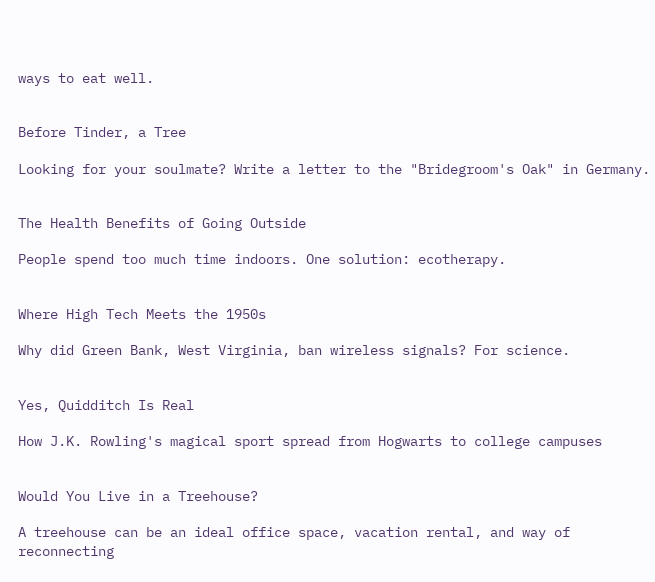ways to eat well.


Before Tinder, a Tree

Looking for your soulmate? Write a letter to the "Bridegroom's Oak" in Germany.


The Health Benefits of Going Outside

People spend too much time indoors. One solution: ecotherapy.


Where High Tech Meets the 1950s

Why did Green Bank, West Virginia, ban wireless signals? For science.


Yes, Quidditch Is Real

How J.K. Rowling's magical sport spread from Hogwarts to college campuses


Would You Live in a Treehouse?

A treehouse can be an ideal office space, vacation rental, and way of reconnecting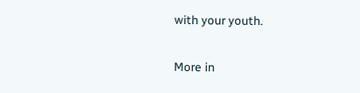with your youth.

More in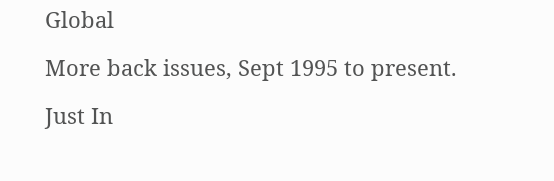Global

More back issues, Sept 1995 to present.

Just In